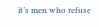it’s men who refuse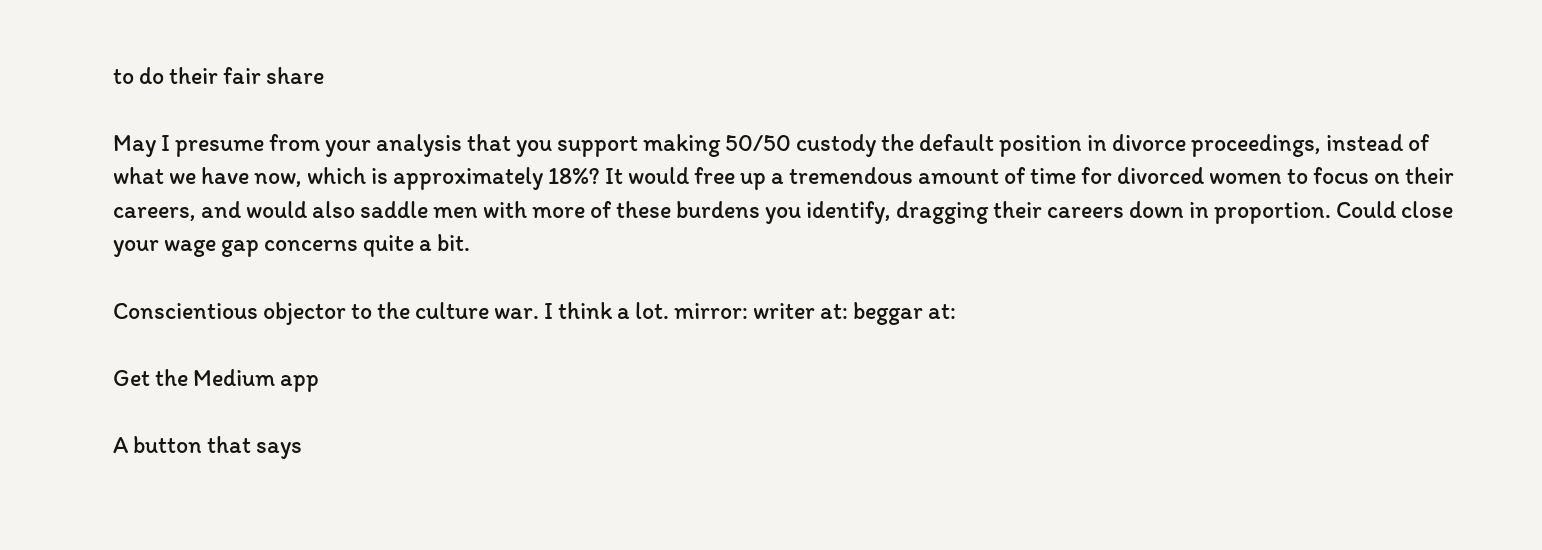to do their fair share

May I presume from your analysis that you support making 50/50 custody the default position in divorce proceedings, instead of what we have now, which is approximately 18%? It would free up a tremendous amount of time for divorced women to focus on their careers, and would also saddle men with more of these burdens you identify, dragging their careers down in proportion. Could close your wage gap concerns quite a bit.

Conscientious objector to the culture war. I think a lot. mirror: writer at: beggar at:

Get the Medium app

A button that says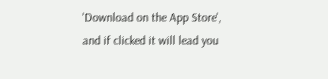'Download on the App Store', and if clicked it will lead you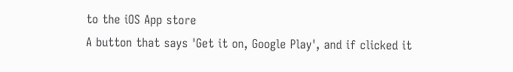to the iOS App store
A button that says 'Get it on, Google Play', and if clicked it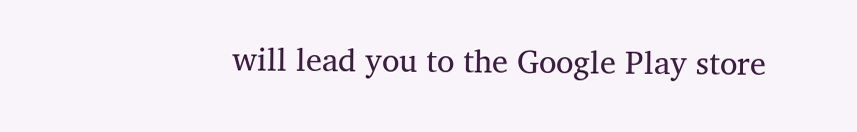will lead you to the Google Play store